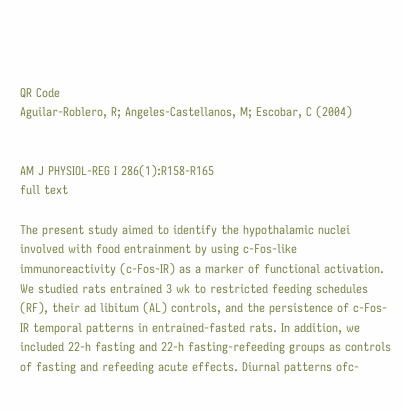QR Code
Aguilar-Roblero, R; Angeles-Castellanos, M; Escobar, C (2004)


AM J PHYSIOL-REG I 286(1):R158-R165
full text

The present study aimed to identify the hypothalamic nuclei involved with food entrainment by using c-Fos-like immunoreactivity (c-Fos-IR) as a marker of functional activation. We studied rats entrained 3 wk to restricted feeding schedules (RF), their ad libitum (AL) controls, and the persistence of c-Fos-IR temporal patterns in entrained-fasted rats. In addition, we included 22-h fasting and 22-h fasting-refeeding groups as controls of fasting and refeeding acute effects. Diurnal patterns ofc-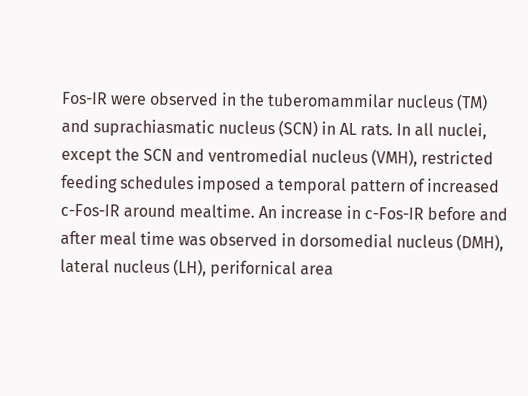Fos-IR were observed in the tuberomammilar nucleus (TM) and suprachiasmatic nucleus (SCN) in AL rats. In all nuclei, except the SCN and ventromedial nucleus (VMH), restricted feeding schedules imposed a temporal pattern of increased c-Fos-IR around mealtime. An increase in c-Fos-IR before and after meal time was observed in dorsomedial nucleus (DMH), lateral nucleus (LH), perifornical area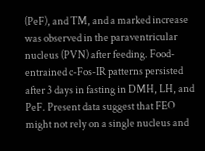(PeF), and TM, and a marked increase was observed in the paraventricular nucleus (PVN) after feeding. Food-entrained c-Fos-IR patterns persisted after 3 days in fasting in DMH, LH, and PeF. Present data suggest that FEO might not rely on a single nucleus and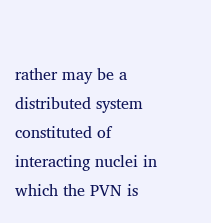rather may be a distributed system constituted of interacting nuclei in which the PVN is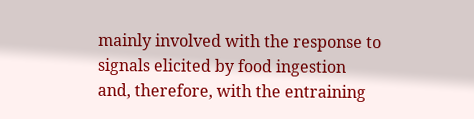mainly involved with the response to signals elicited by food ingestion and, therefore, with the entraining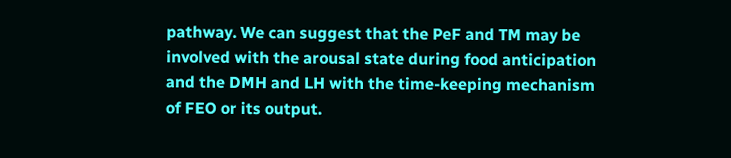pathway. We can suggest that the PeF and TM may be involved with the arousal state during food anticipation and the DMH and LH with the time-keeping mechanism of FEO or its output.